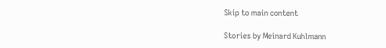Skip to main content

Stories by Meinard Kuhlmann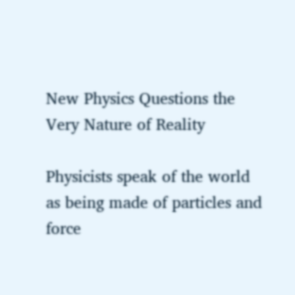New Physics Questions the Very Nature of Reality

Physicists speak of the world as being made of particles and force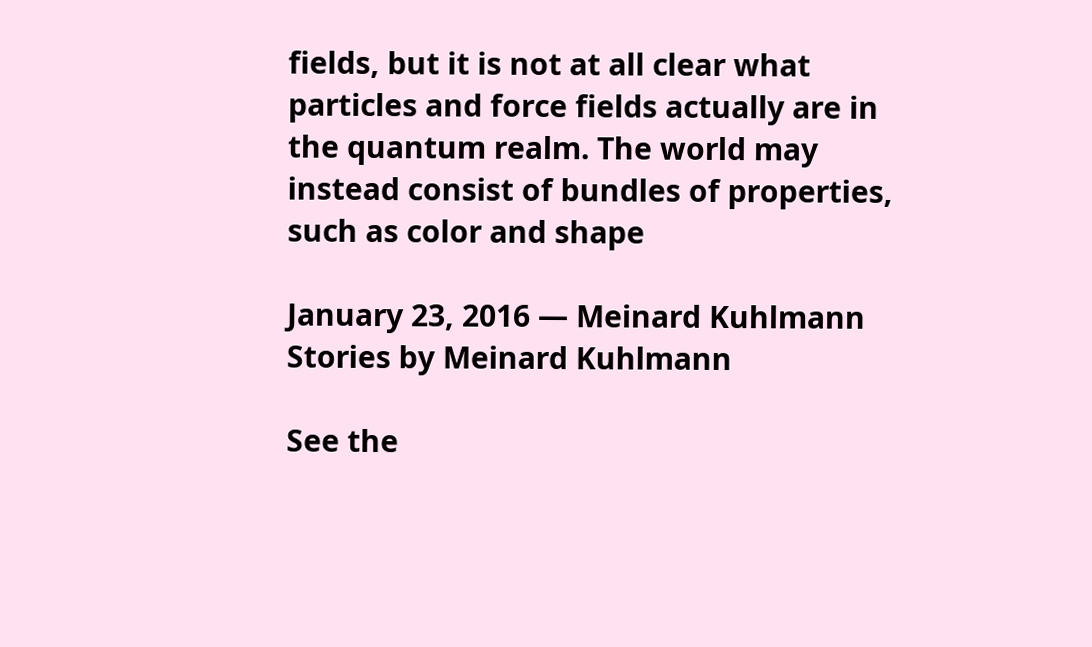fields, but it is not at all clear what particles and force fields actually are in the quantum realm. The world may instead consist of bundles of properties, such as color and shape

January 23, 2016 — Meinard Kuhlmann
Stories by Meinard Kuhlmann

See the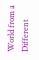World from a Different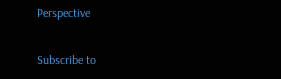Perspective

Subscribe to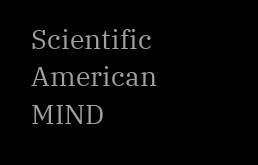Scientific American MIND